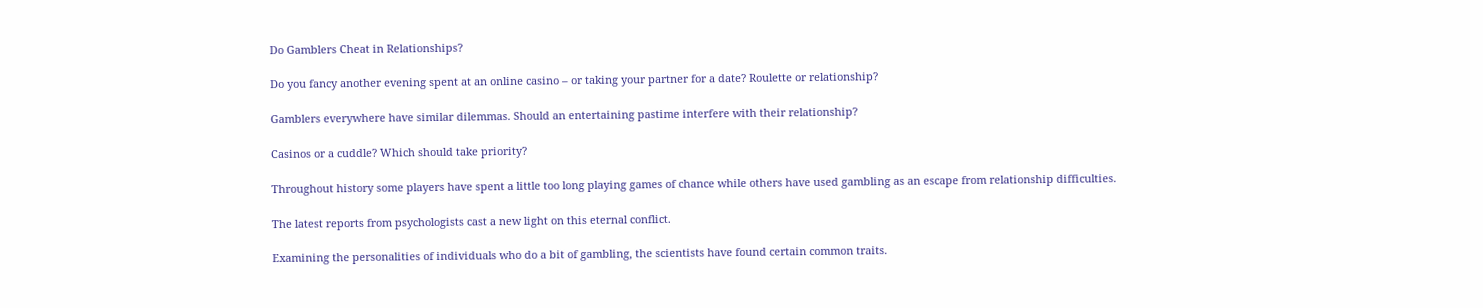Do Gamblers Cheat in Relationships?

Do you fancy another evening spent at an online casino – or taking your partner for a date? Roulette or relationship?

Gamblers everywhere have similar dilemmas. Should an entertaining pastime interfere with their relationship?

Casinos or a cuddle? Which should take priority?

Throughout history some players have spent a little too long playing games of chance while others have used gambling as an escape from relationship difficulties.

The latest reports from psychologists cast a new light on this eternal conflict.

Examining the personalities of individuals who do a bit of gambling, the scientists have found certain common traits.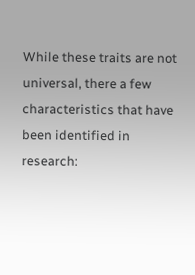While these traits are not universal, there a few characteristics that have been identified in research: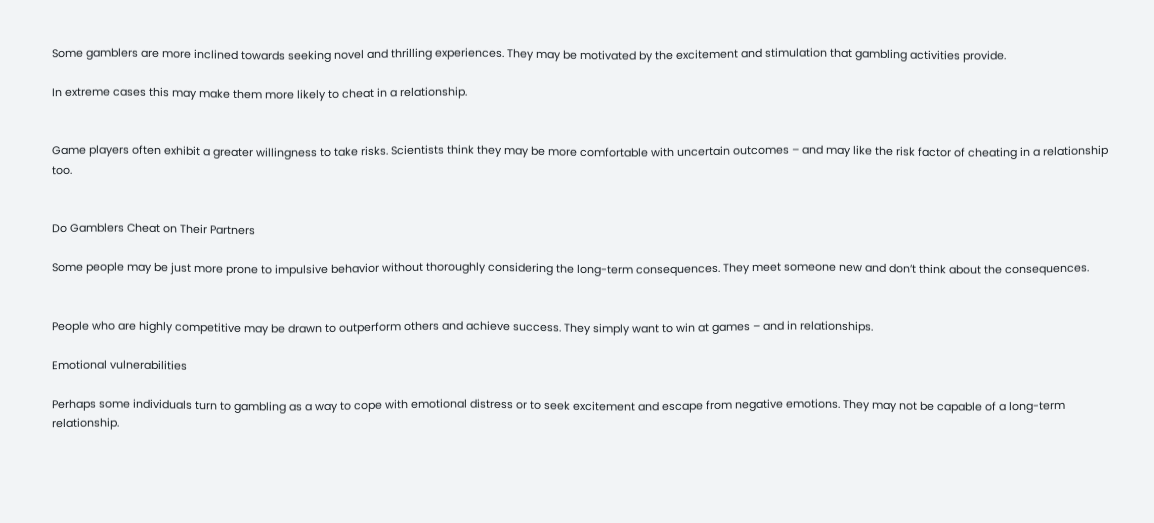Some gamblers are more inclined towards seeking novel and thrilling experiences. They may be motivated by the excitement and stimulation that gambling activities provide.

In extreme cases this may make them more likely to cheat in a relationship.


Game players often exhibit a greater willingness to take risks. Scientists think they may be more comfortable with uncertain outcomes – and may like the risk factor of cheating in a relationship too.


Do Gamblers Cheat on Their Partners

Some people may be just more prone to impulsive behavior without thoroughly considering the long-term consequences. They meet someone new and don’t think about the consequences.


People who are highly competitive may be drawn to outperform others and achieve success. They simply want to win at games – and in relationships.

Emotional vulnerabilities

Perhaps some individuals turn to gambling as a way to cope with emotional distress or to seek excitement and escape from negative emotions. They may not be capable of a long-term relationship.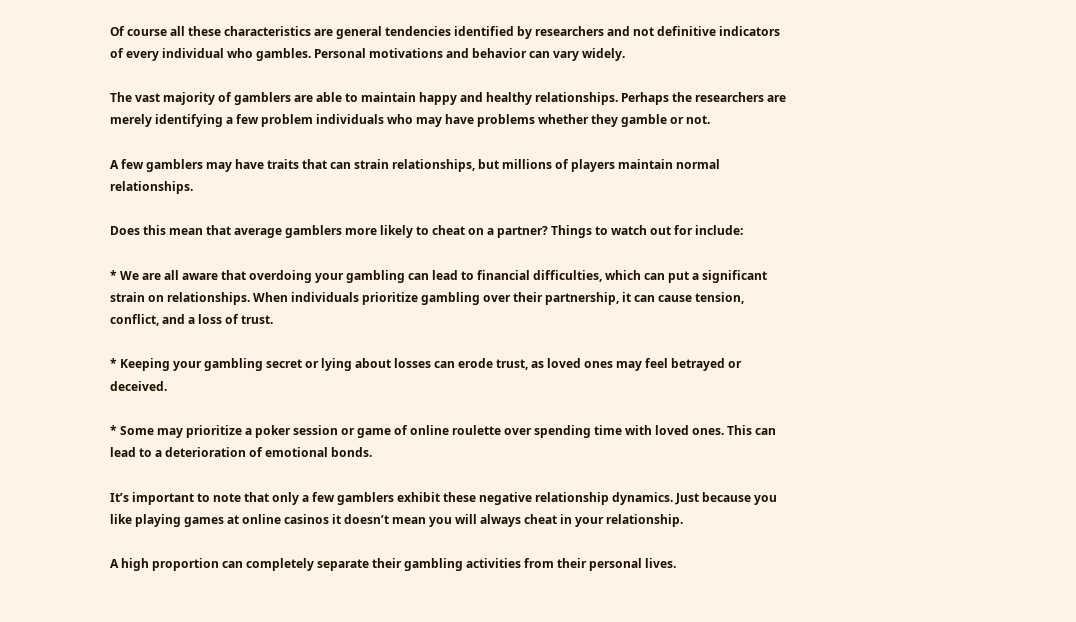Of course all these characteristics are general tendencies identified by researchers and not definitive indicators of every individual who gambles. Personal motivations and behavior can vary widely.

The vast majority of gamblers are able to maintain happy and healthy relationships. Perhaps the researchers are merely identifying a few problem individuals who may have problems whether they gamble or not.

A few gamblers may have traits that can strain relationships, but millions of players maintain normal relationships.

Does this mean that average gamblers more likely to cheat on a partner? Things to watch out for include:

* We are all aware that overdoing your gambling can lead to financial difficulties, which can put a significant strain on relationships. When individuals prioritize gambling over their partnership, it can cause tension, conflict, and a loss of trust.

* Keeping your gambling secret or lying about losses can erode trust, as loved ones may feel betrayed or deceived.

* Some may prioritize a poker session or game of online roulette over spending time with loved ones. This can lead to a deterioration of emotional bonds.

It’s important to note that only a few gamblers exhibit these negative relationship dynamics. Just because you like playing games at online casinos it doesn’t mean you will always cheat in your relationship.

A high proportion can completely separate their gambling activities from their personal lives.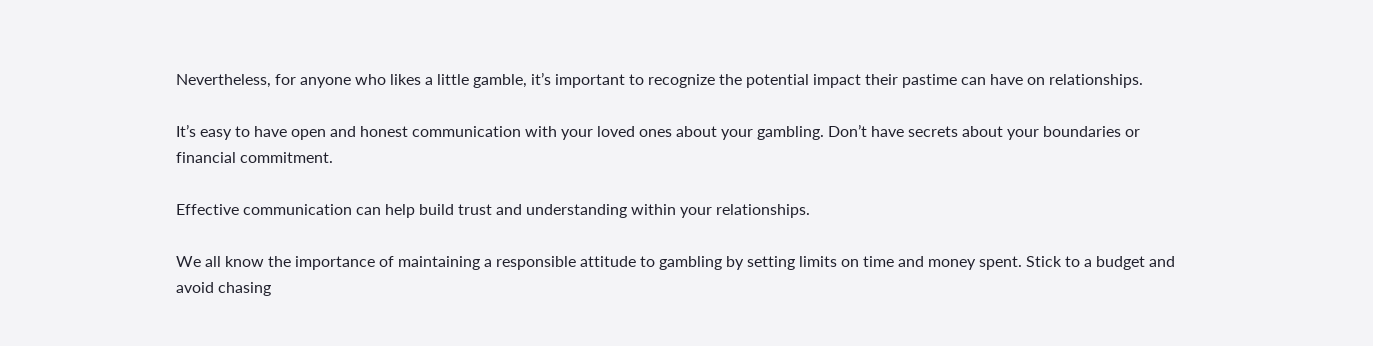Nevertheless, for anyone who likes a little gamble, it’s important to recognize the potential impact their pastime can have on relationships.

It’s easy to have open and honest communication with your loved ones about your gambling. Don’t have secrets about your boundaries or financial commitment.

Effective communication can help build trust and understanding within your relationships.

We all know the importance of maintaining a responsible attitude to gambling by setting limits on time and money spent. Stick to a budget and avoid chasing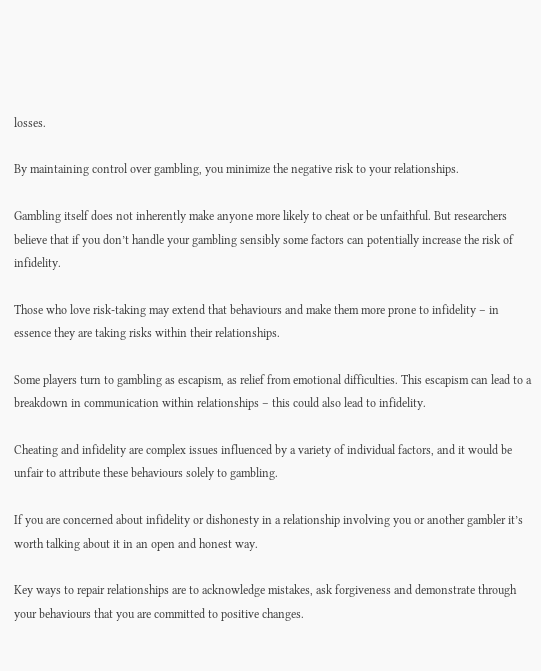losses.

By maintaining control over gambling, you minimize the negative risk to your relationships.

Gambling itself does not inherently make anyone more likely to cheat or be unfaithful. But researchers believe that if you don’t handle your gambling sensibly some factors can potentially increase the risk of infidelity.

Those who love risk-taking may extend that behaviours and make them more prone to infidelity – in essence they are taking risks within their relationships.

Some players turn to gambling as escapism, as relief from emotional difficulties. This escapism can lead to a breakdown in communication within relationships – this could also lead to infidelity.

Cheating and infidelity are complex issues influenced by a variety of individual factors, and it would be unfair to attribute these behaviours solely to gambling.

If you are concerned about infidelity or dishonesty in a relationship involving you or another gambler it’s worth talking about it in an open and honest way.

Key ways to repair relationships are to acknowledge mistakes, ask forgiveness and demonstrate through your behaviours that you are committed to positive changes.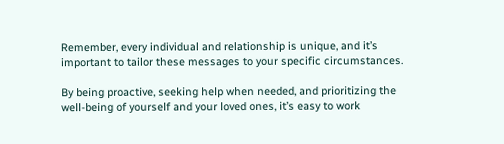Remember, every individual and relationship is unique, and it’s important to tailor these messages to your specific circumstances.

By being proactive, seeking help when needed, and prioritizing the well-being of yourself and your loved ones, it’s easy to work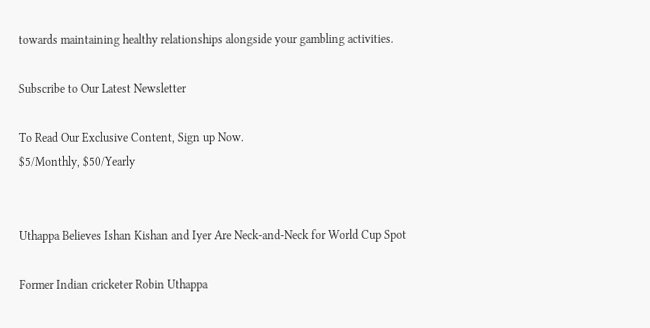towards maintaining healthy relationships alongside your gambling activities.

Subscribe to Our Latest Newsletter

To Read Our Exclusive Content, Sign up Now.
$5/Monthly, $50/Yearly


Uthappa Believes Ishan Kishan and Iyer Are Neck-and-Neck for World Cup Spot

Former Indian cricketer Robin Uthappa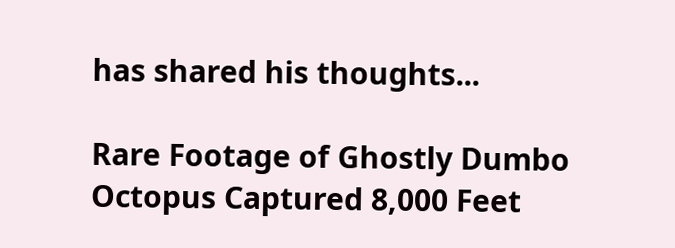has shared his thoughts...

Rare Footage of Ghostly Dumbo Octopus Captured 8,000 Feet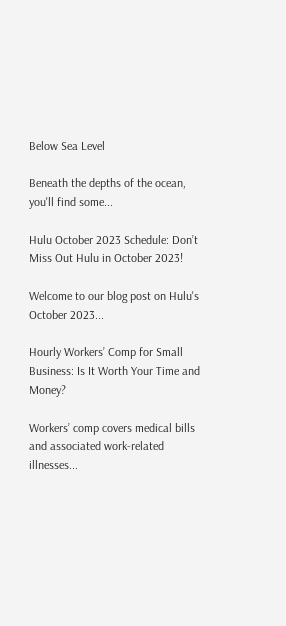Below Sea Level

Beneath the depths of the ocean, you'll find some...

Hulu October 2023 Schedule: Don’t Miss Out Hulu in October 2023!

Welcome to our blog post on Hulu's October 2023...

Hourly Workers’ Comp for Small Business: Is It Worth Your Time and Money?

Workers’ comp covers medical bills and associated work-related illnesses...